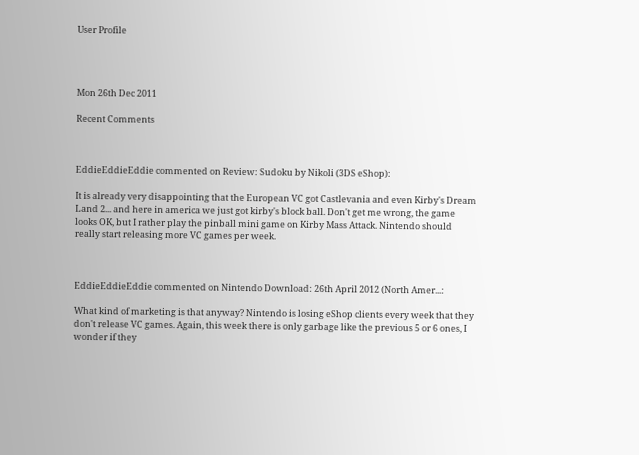User Profile




Mon 26th Dec 2011

Recent Comments



EddieEddieEddie commented on Review: Sudoku by Nikoli (3DS eShop):

It is already very disappointing that the European VC got Castlevania and even Kirby's Dream Land 2... and here in america we just got kirby's block ball. Don't get me wrong, the game looks OK, but I rather play the pinball mini game on Kirby Mass Attack. Nintendo should really start releasing more VC games per week.



EddieEddieEddie commented on Nintendo Download: 26th April 2012 (North Amer...:

What kind of marketing is that anyway? Nintendo is losing eShop clients every week that they don't release VC games. Again, this week there is only garbage like the previous 5 or 6 ones, I wonder if they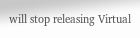will stop releasing Virtual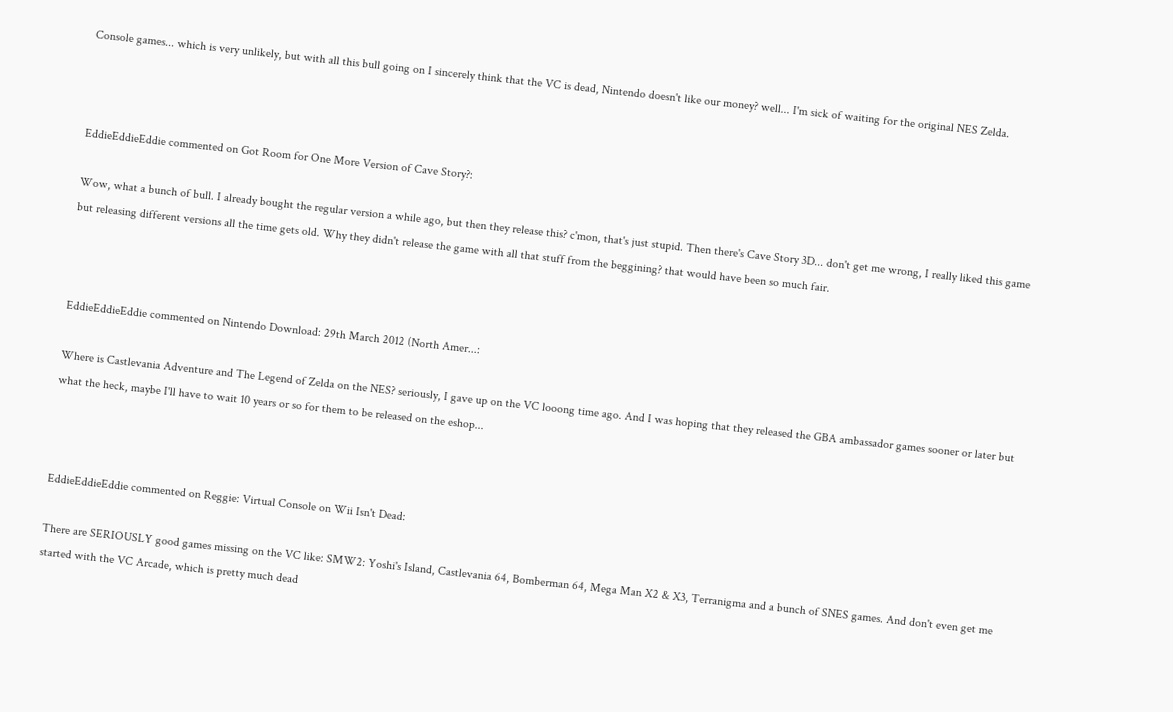Console games... which is very unlikely, but with all this bull going on I sincerely think that the VC is dead, Nintendo doesn't like our money? well... I'm sick of waiting for the original NES Zelda.



EddieEddieEddie commented on Got Room for One More Version of Cave Story?:

Wow, what a bunch of bull. I already bought the regular version a while ago, but then they release this? c'mon, that's just stupid. Then there's Cave Story 3D... don't get me wrong, I really liked this game but releasing different versions all the time gets old. Why they didn't release the game with all that stuff from the beggining? that would have been so much fair.



EddieEddieEddie commented on Nintendo Download: 29th March 2012 (North Amer...:

Where is Castlevania Adventure and The Legend of Zelda on the NES? seriously, I gave up on the VC looong time ago. And I was hoping that they released the GBA ambassador games sooner or later but what the heck, maybe I'll have to wait 10 years or so for them to be released on the eshop...



EddieEddieEddie commented on Reggie: Virtual Console on Wii Isn't Dead:

There are SERIOUSLY good games missing on the VC like: SMW2: Yoshi's Island, Castlevania 64, Bomberman 64, Mega Man X2 & X3, Terranigma and a bunch of SNES games. And don't even get me started with the VC Arcade, which is pretty much dead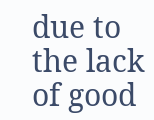due to the lack of good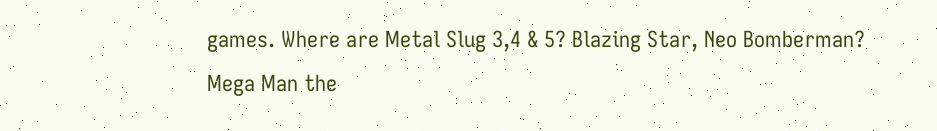games. Where are Metal Slug 3,4 & 5? Blazing Star, Neo Bomberman? Mega Man the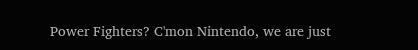Power Fighters? C'mon Nintendo, we are just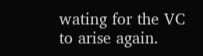wating for the VC to arise again.